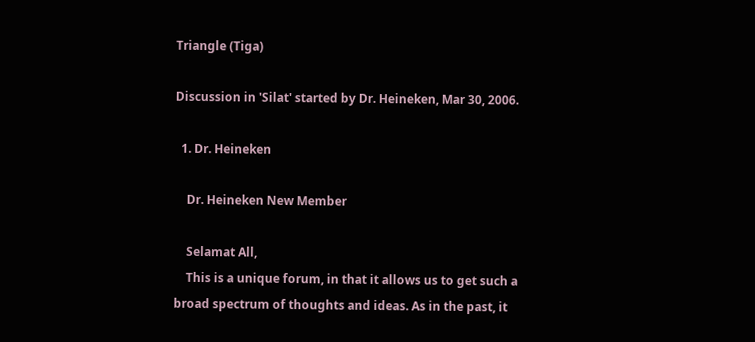Triangle (Tiga)

Discussion in 'Silat' started by Dr. Heineken, Mar 30, 2006.

  1. Dr. Heineken

    Dr. Heineken New Member

    Selamat All,
    This is a unique forum, in that it allows us to get such a broad spectrum of thoughts and ideas. As in the past, it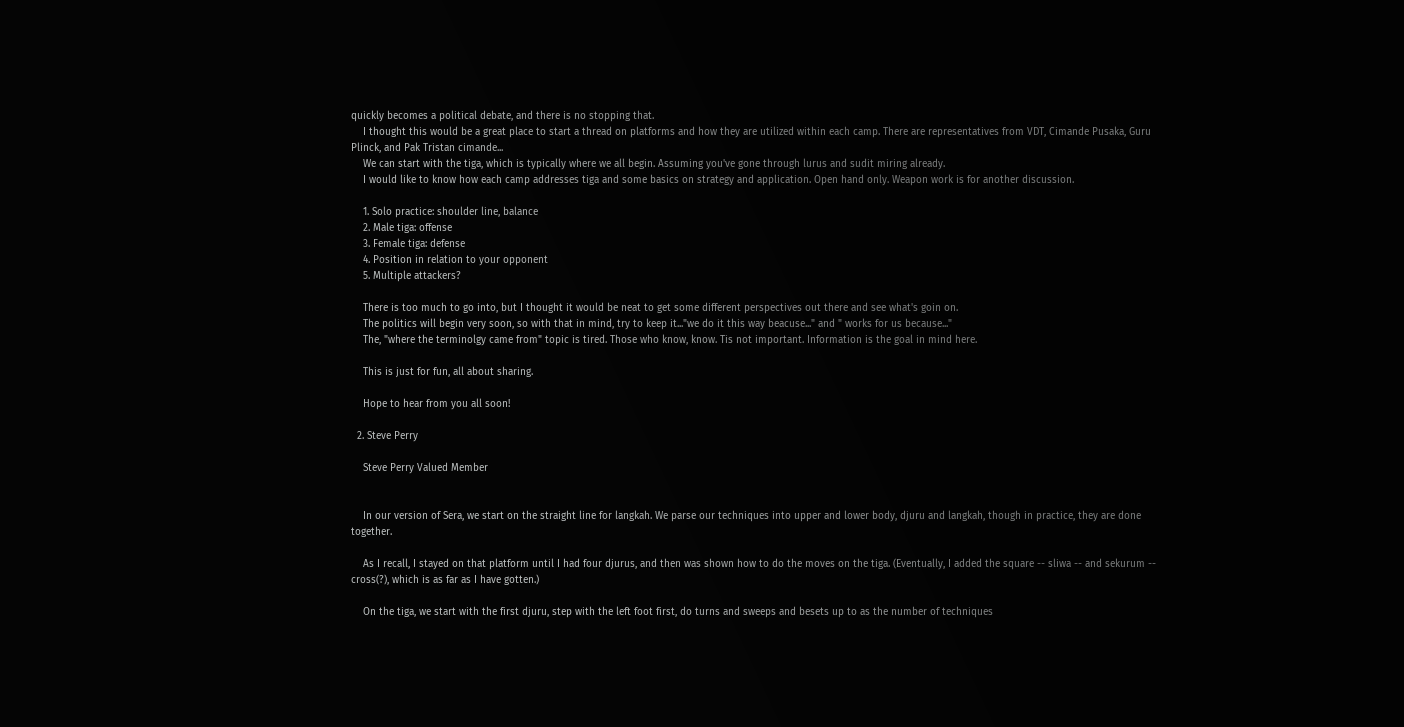quickly becomes a political debate, and there is no stopping that.
    I thought this would be a great place to start a thread on platforms and how they are utilized within each camp. There are representatives from VDT, Cimande Pusaka, Guru Plinck, and Pak Tristan cimande...
    We can start with the tiga, which is typically where we all begin. Assuming you've gone through lurus and sudit miring already.
    I would like to know how each camp addresses tiga and some basics on strategy and application. Open hand only. Weapon work is for another discussion.

    1. Solo practice: shoulder line, balance
    2. Male tiga: offense
    3. Female tiga: defense
    4. Position in relation to your opponent
    5. Multiple attackers?

    There is too much to go into, but I thought it would be neat to get some different perspectives out there and see what's goin on.
    The politics will begin very soon, so with that in mind, try to keep it..."we do it this way beacuse..." and " works for us because..."
    The, "where the terminolgy came from" topic is tired. Those who know, know. Tis not important. Information is the goal in mind here.

    This is just for fun, all about sharing.

    Hope to hear from you all soon!

  2. Steve Perry

    Steve Perry Valued Member


    In our version of Sera, we start on the straight line for langkah. We parse our techniques into upper and lower body, djuru and langkah, though in practice, they are done together.

    As I recall, I stayed on that platform until I had four djurus, and then was shown how to do the moves on the tiga. (Eventually, I added the square -- sliwa -- and sekurum -- cross(?), which is as far as I have gotten.)

    On the tiga, we start with the first djuru, step with the left foot first, do turns and sweeps and besets up to as the number of techniques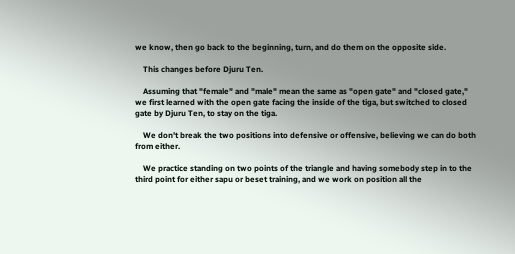we know, then go back to the beginning, turn, and do them on the opposite side.

    This changes before Djuru Ten.

    Assuming that "female" and "male" mean the same as "open gate" and "closed gate," we first learned with the open gate facing the inside of the tiga, but switched to closed gate by Djuru Ten, to stay on the tiga.

    We don't break the two positions into defensive or offensive, believing we can do both from either.

    We practice standing on two points of the triangle and having somebody step in to the third point for either sapu or beset training, and we work on position all the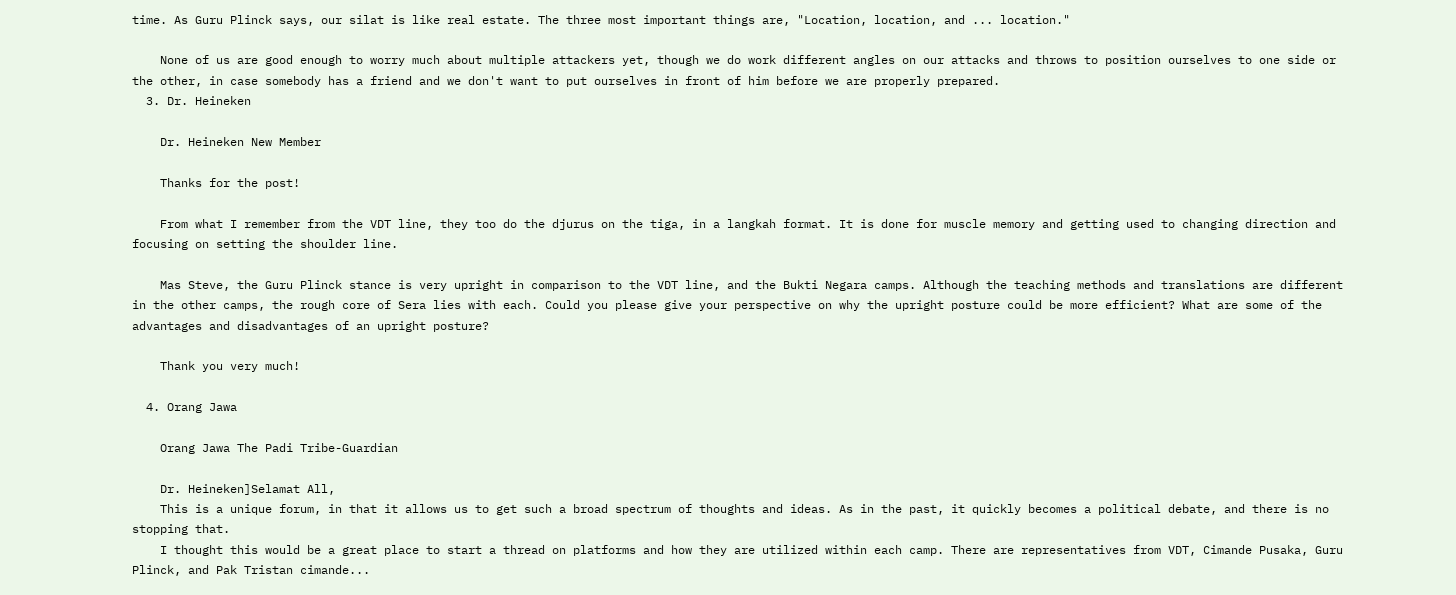time. As Guru Plinck says, our silat is like real estate. The three most important things are, "Location, location, and ... location."

    None of us are good enough to worry much about multiple attackers yet, though we do work different angles on our attacks and throws to position ourselves to one side or the other, in case somebody has a friend and we don't want to put ourselves in front of him before we are properly prepared.
  3. Dr. Heineken

    Dr. Heineken New Member

    Thanks for the post!

    From what I remember from the VDT line, they too do the djurus on the tiga, in a langkah format. It is done for muscle memory and getting used to changing direction and focusing on setting the shoulder line.

    Mas Steve, the Guru Plinck stance is very upright in comparison to the VDT line, and the Bukti Negara camps. Although the teaching methods and translations are different in the other camps, the rough core of Sera lies with each. Could you please give your perspective on why the upright posture could be more efficient? What are some of the advantages and disadvantages of an upright posture?

    Thank you very much!

  4. Orang Jawa

    Orang Jawa The Padi Tribe-Guardian

    Dr. Heineken]Selamat All,
    This is a unique forum, in that it allows us to get such a broad spectrum of thoughts and ideas. As in the past, it quickly becomes a political debate, and there is no stopping that.
    I thought this would be a great place to start a thread on platforms and how they are utilized within each camp. There are representatives from VDT, Cimande Pusaka, Guru Plinck, and Pak Tristan cimande...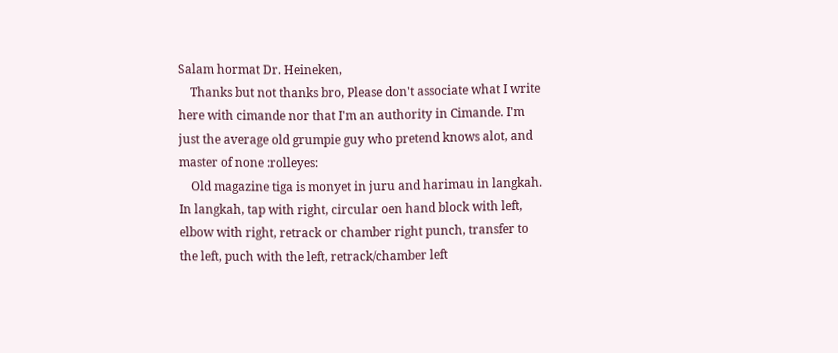Salam hormat Dr. Heineken,
    Thanks but not thanks bro, Please don't associate what I write here with cimande nor that I'm an authority in Cimande. I'm just the average old grumpie guy who pretend knows alot, and master of none :rolleyes:
    Old magazine tiga is monyet in juru and harimau in langkah. In langkah, tap with right, circular oen hand block with left, elbow with right, retrack or chamber right punch, transfer to the left, puch with the left, retrack/chamber left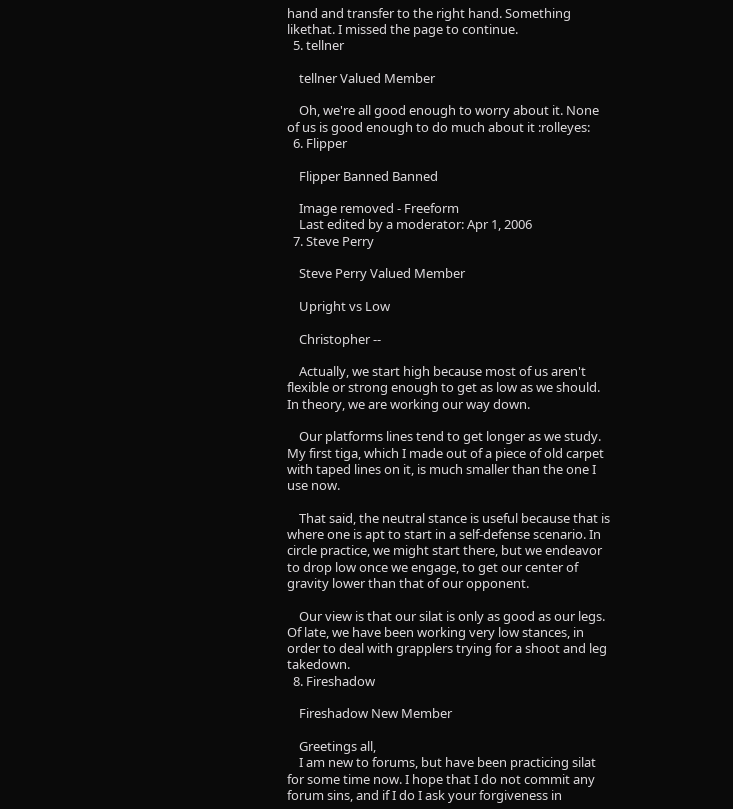hand and transfer to the right hand. Something likethat. I missed the page to continue.
  5. tellner

    tellner Valued Member

    Oh, we're all good enough to worry about it. None of us is good enough to do much about it :rolleyes:
  6. Flipper

    Flipper Banned Banned

    Image removed - Freeform
    Last edited by a moderator: Apr 1, 2006
  7. Steve Perry

    Steve Perry Valued Member

    Upright vs Low

    Christopher --

    Actually, we start high because most of us aren't flexible or strong enough to get as low as we should. In theory, we are working our way down.

    Our platforms lines tend to get longer as we study. My first tiga, which I made out of a piece of old carpet with taped lines on it, is much smaller than the one I use now.

    That said, the neutral stance is useful because that is where one is apt to start in a self-defense scenario. In circle practice, we might start there, but we endeavor to drop low once we engage, to get our center of gravity lower than that of our opponent.

    Our view is that our silat is only as good as our legs. Of late, we have been working very low stances, in order to deal with grapplers trying for a shoot and leg takedown.
  8. Fireshadow

    Fireshadow New Member

    Greetings all,
    I am new to forums, but have been practicing silat for some time now. I hope that I do not commit any forum sins, and if I do I ask your forgiveness in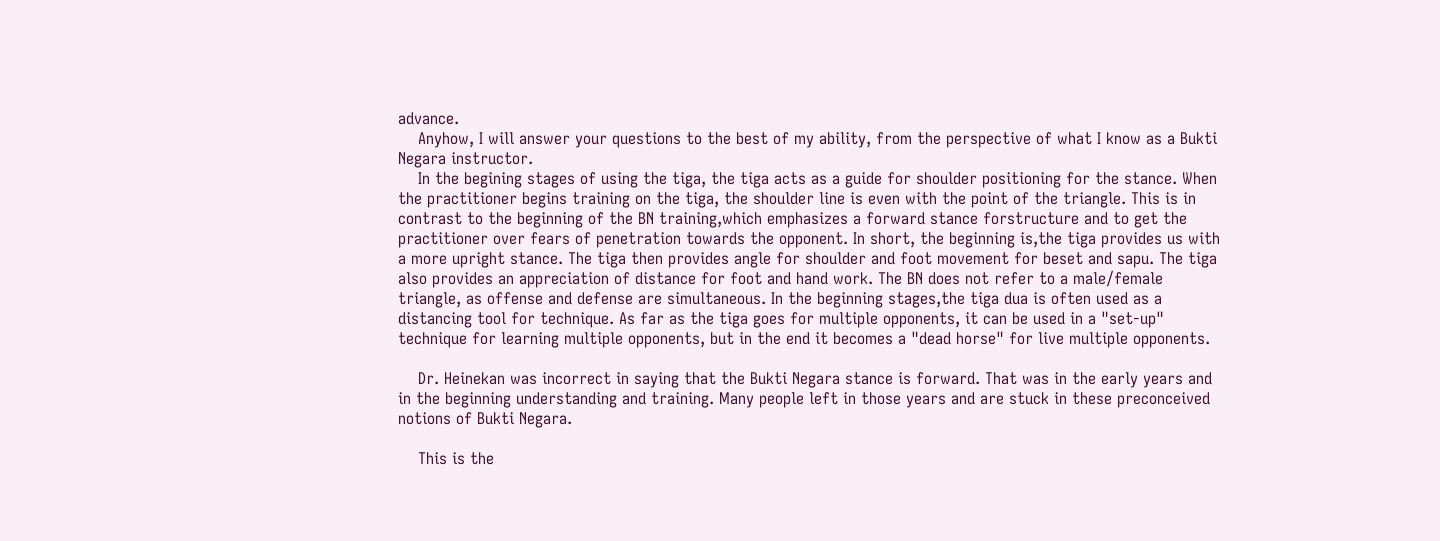advance.
    Anyhow, I will answer your questions to the best of my ability, from the perspective of what I know as a Bukti Negara instructor.
    In the begining stages of using the tiga, the tiga acts as a guide for shoulder positioning for the stance. When the practitioner begins training on the tiga, the shoulder line is even with the point of the triangle. This is in contrast to the beginning of the BN training,which emphasizes a forward stance forstructure and to get the practitioner over fears of penetration towards the opponent. In short, the beginning is,the tiga provides us with a more upright stance. The tiga then provides angle for shoulder and foot movement for beset and sapu. The tiga also provides an appreciation of distance for foot and hand work. The BN does not refer to a male/female triangle, as offense and defense are simultaneous. In the beginning stages,the tiga dua is often used as a distancing tool for technique. As far as the tiga goes for multiple opponents, it can be used in a "set-up" technique for learning multiple opponents, but in the end it becomes a "dead horse" for live multiple opponents.

    Dr. Heinekan was incorrect in saying that the Bukti Negara stance is forward. That was in the early years and in the beginning understanding and training. Many people left in those years and are stuck in these preconceived notions of Bukti Negara.

    This is the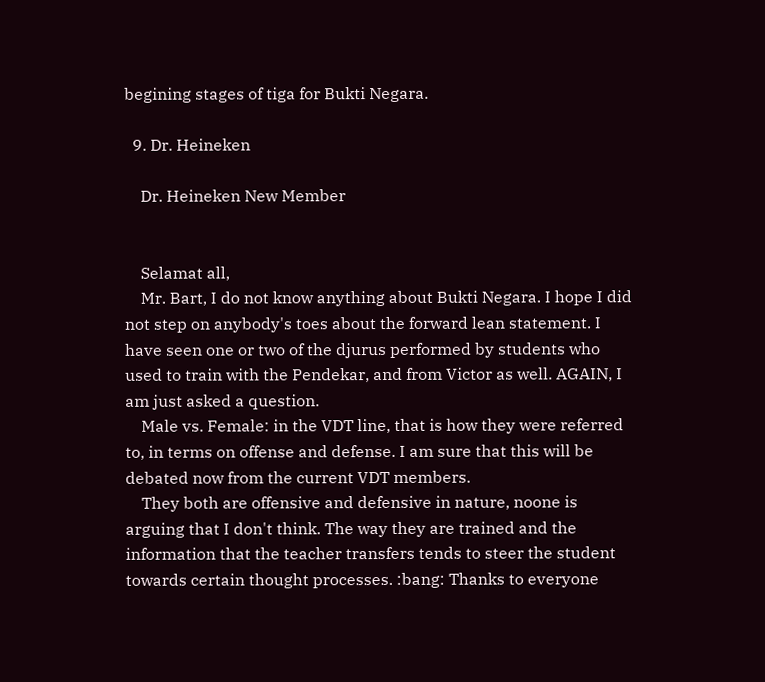begining stages of tiga for Bukti Negara.

  9. Dr. Heineken

    Dr. Heineken New Member


    Selamat all,
    Mr. Bart, I do not know anything about Bukti Negara. I hope I did not step on anybody's toes about the forward lean statement. I have seen one or two of the djurus performed by students who used to train with the Pendekar, and from Victor as well. AGAIN, I am just asked a question.
    Male vs. Female: in the VDT line, that is how they were referred to, in terms on offense and defense. I am sure that this will be debated now from the current VDT members.
    They both are offensive and defensive in nature, noone is arguing that I don't think. The way they are trained and the information that the teacher transfers tends to steer the student towards certain thought processes. :bang: Thanks to everyone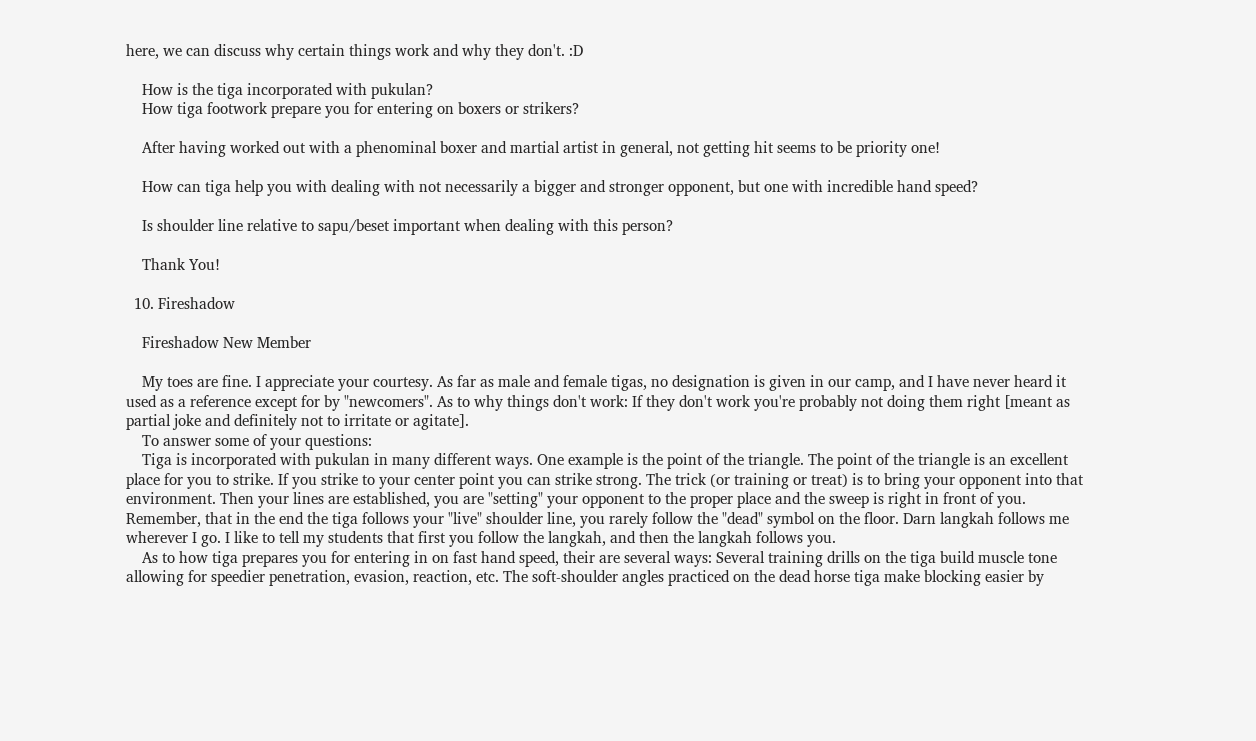here, we can discuss why certain things work and why they don't. :D

    How is the tiga incorporated with pukulan?
    How tiga footwork prepare you for entering on boxers or strikers?

    After having worked out with a phenominal boxer and martial artist in general, not getting hit seems to be priority one!

    How can tiga help you with dealing with not necessarily a bigger and stronger opponent, but one with incredible hand speed?

    Is shoulder line relative to sapu/beset important when dealing with this person?

    Thank You!

  10. Fireshadow

    Fireshadow New Member

    My toes are fine. I appreciate your courtesy. As far as male and female tigas, no designation is given in our camp, and I have never heard it used as a reference except for by "newcomers". As to why things don't work: If they don't work you're probably not doing them right [meant as partial joke and definitely not to irritate or agitate].
    To answer some of your questions:
    Tiga is incorporated with pukulan in many different ways. One example is the point of the triangle. The point of the triangle is an excellent place for you to strike. If you strike to your center point you can strike strong. The trick (or training or treat) is to bring your opponent into that environment. Then your lines are established, you are "setting" your opponent to the proper place and the sweep is right in front of you. Remember, that in the end the tiga follows your "live" shoulder line, you rarely follow the "dead" symbol on the floor. Darn langkah follows me wherever I go. I like to tell my students that first you follow the langkah, and then the langkah follows you.
    As to how tiga prepares you for entering in on fast hand speed, their are several ways: Several training drills on the tiga build muscle tone allowing for speedier penetration, evasion, reaction, etc. The soft-shoulder angles practiced on the dead horse tiga make blocking easier by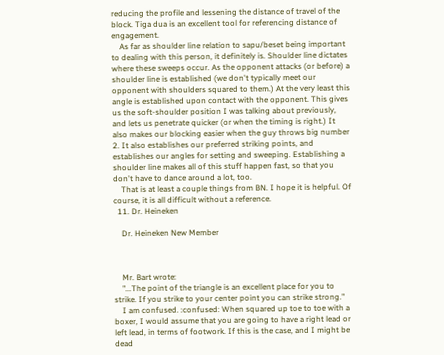reducing the profile and lessening the distance of travel of the block. Tiga dua is an excellent tool for referencing distance of engagement.
    As far as shoulder line relation to sapu/beset being important to dealing with this person, it definitely is. Shoulder line dictates where these sweeps occur. As the opponent attacks (or before) a shoulder line is established (we don't typically meet our opponent with shoulders squared to them.) At the very least this angle is established upon contact with the opponent. This gives us the soft-shoulder position I was talking about previously, and lets us penetrate quicker (or when the timing is right.) It also makes our blocking easier when the guy throws big number 2. It also establishes our preferred striking points, and establishes our angles for setting and sweeping. Establishing a shoulder line makes all of this stuff happen fast, so that you don't have to dance around a lot, too.
    That is at least a couple things from BN. I hope it is helpful. Of course, it is all difficult without a reference.
  11. Dr. Heineken

    Dr. Heineken New Member



    Mr. Bart wrote:
    "...The point of the triangle is an excellent place for you to strike. If you strike to your center point you can strike strong."
    I am confused. :confused: When squared up toe to toe with a boxer, I would assume that you are going to have a right lead or left lead, in terms of footwork. If this is the case, and I might be dead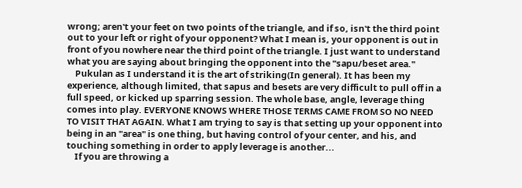wrong; aren't your feet on two points of the triangle, and if so, isn't the third point out to your left or right of your opponent? What I mean is, your opponent is out in front of you nowhere near the third point of the triangle. I just want to understand what you are saying about bringing the opponent into the "sapu/beset area."
    Pukulan as I understand it is the art of striking(In general). It has been my experience, although limited, that sapus and besets are very difficult to pull off in a full speed, or kicked up sparring session. The whole base, angle, leverage thing comes into play. EVERYONE KNOWS WHERE THOSE TERMS CAME FROM SO NO NEED TO VISIT THAT AGAIN. What I am trying to say is that setting up your opponent into being in an "area" is one thing, but having control of your center, and his, and touching something in order to apply leverage is another...
    If you are throwing a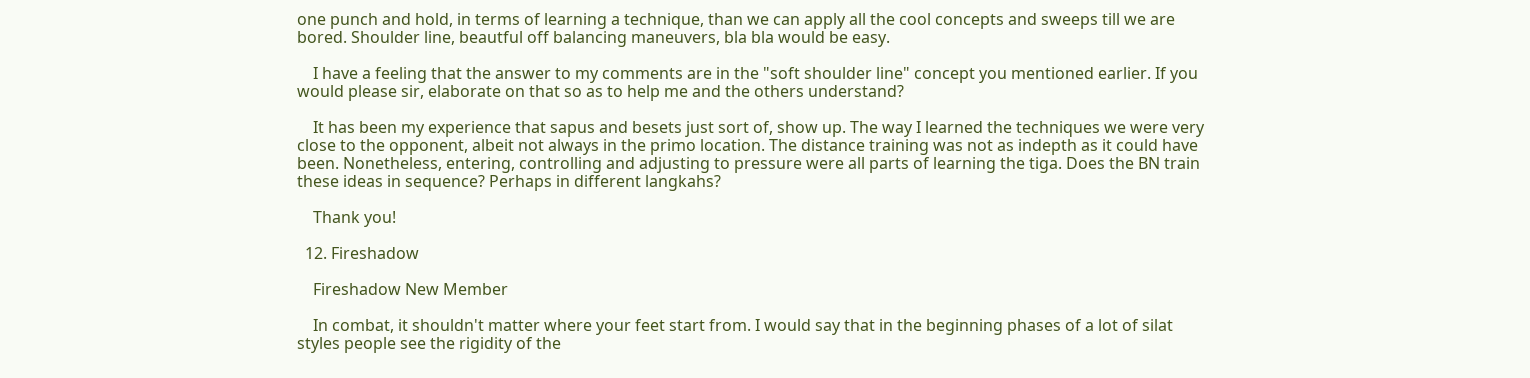one punch and hold, in terms of learning a technique, than we can apply all the cool concepts and sweeps till we are bored. Shoulder line, beautful off balancing maneuvers, bla bla would be easy.

    I have a feeling that the answer to my comments are in the "soft shoulder line" concept you mentioned earlier. If you would please sir, elaborate on that so as to help me and the others understand?

    It has been my experience that sapus and besets just sort of, show up. The way I learned the techniques we were very close to the opponent, albeit not always in the primo location. The distance training was not as indepth as it could have been. Nonetheless, entering, controlling and adjusting to pressure were all parts of learning the tiga. Does the BN train these ideas in sequence? Perhaps in different langkahs?

    Thank you!

  12. Fireshadow

    Fireshadow New Member

    In combat, it shouldn't matter where your feet start from. I would say that in the beginning phases of a lot of silat styles people see the rigidity of the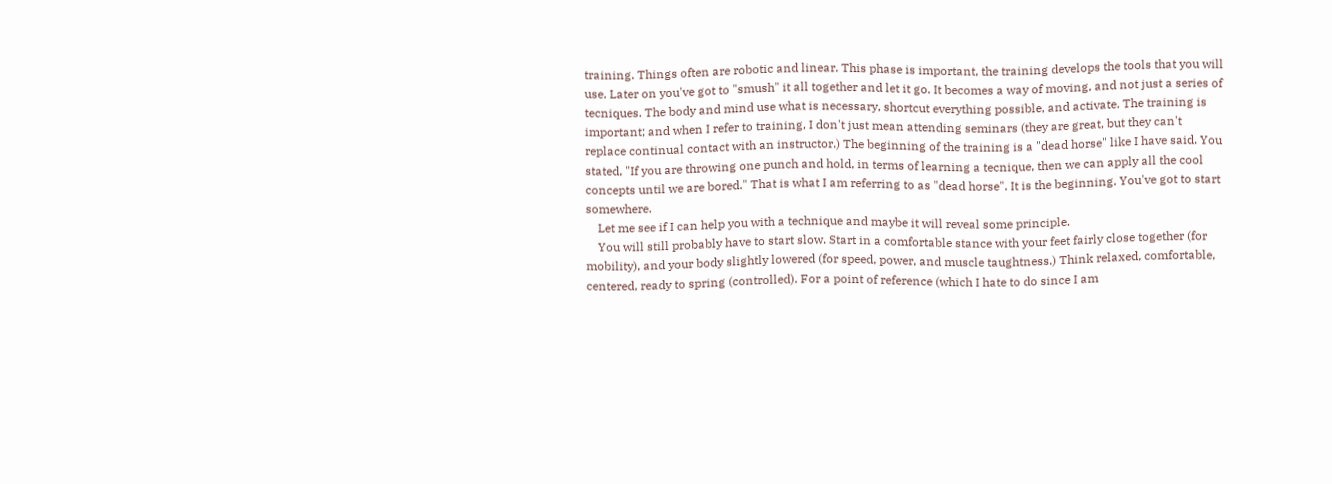training. Things often are robotic and linear. This phase is important, the training develops the tools that you will use. Later on you've got to "smush" it all together and let it go. It becomes a way of moving, and not just a series of tecniques. The body and mind use what is necessary, shortcut everything possible, and activate. The training is important; and when I refer to training, I don't just mean attending seminars (they are great, but they can't replace continual contact with an instructor.) The beginning of the training is a "dead horse" like I have said. You stated, "If you are throwing one punch and hold, in terms of learning a tecnique, then we can apply all the cool concepts until we are bored." That is what I am referring to as "dead horse". It is the beginning. You've got to start somewhere.
    Let me see if I can help you with a technique and maybe it will reveal some principle.
    You will still probably have to start slow. Start in a comfortable stance with your feet fairly close together (for mobility), and your body slightly lowered (for speed, power, and muscle taughtness.) Think relaxed, comfortable, centered, ready to spring (controlled). For a point of reference (which I hate to do since I am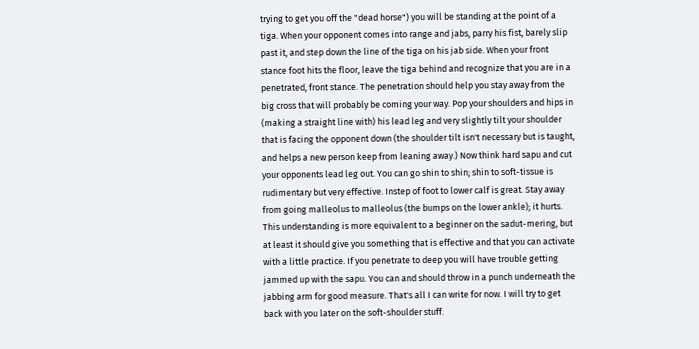trying to get you off the "dead horse") you will be standing at the point of a tiga. When your opponent comes into range and jabs, parry his fist, barely slip past it, and step down the line of the tiga on his jab side. When your front stance foot hits the floor, leave the tiga behind and recognize that you are in a penetrated, front stance. The penetration should help you stay away from the big cross that will probably be coming your way. Pop your shoulders and hips in (making a straight line with) his lead leg and very slightly tilt your shoulder that is facing the opponent down (the shoulder tilt isn't necessary but is taught, and helps a new person keep from leaning away.) Now think hard sapu and cut your opponents lead leg out. You can go shin to shin; shin to soft-tissue is rudimentary but very effective. Instep of foot to lower calf is great. Stay away from going malleolus to malleolus (the bumps on the lower ankle); it hurts. This understanding is more equivalent to a beginner on the sadut-mering, but at least it should give you something that is effective and that you can activate with a little practice. If you penetrate to deep you will have trouble getting jammed up with the sapu. You can and should throw in a punch underneath the jabbing arm for good measure. That's all I can write for now. I will try to get back with you later on the soft-shoulder stuff.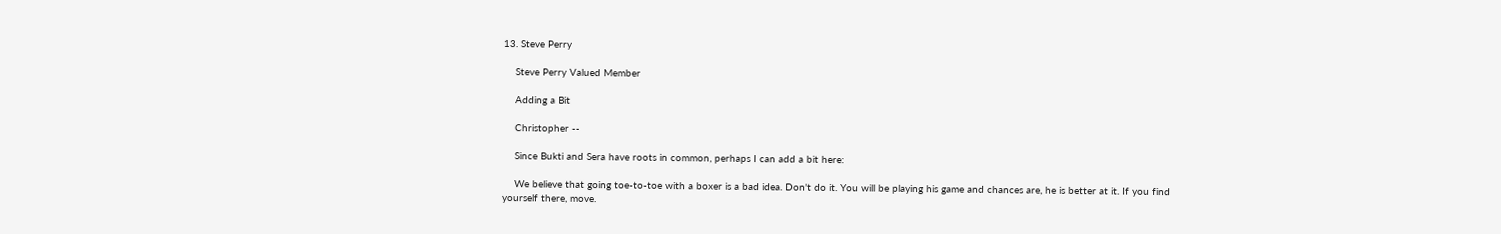13. Steve Perry

    Steve Perry Valued Member

    Adding a Bit

    Christopher --

    Since Bukti and Sera have roots in common, perhaps I can add a bit here:

    We believe that going toe-to-toe with a boxer is a bad idea. Don't do it. You will be playing his game and chances are, he is better at it. If you find yourself there, move.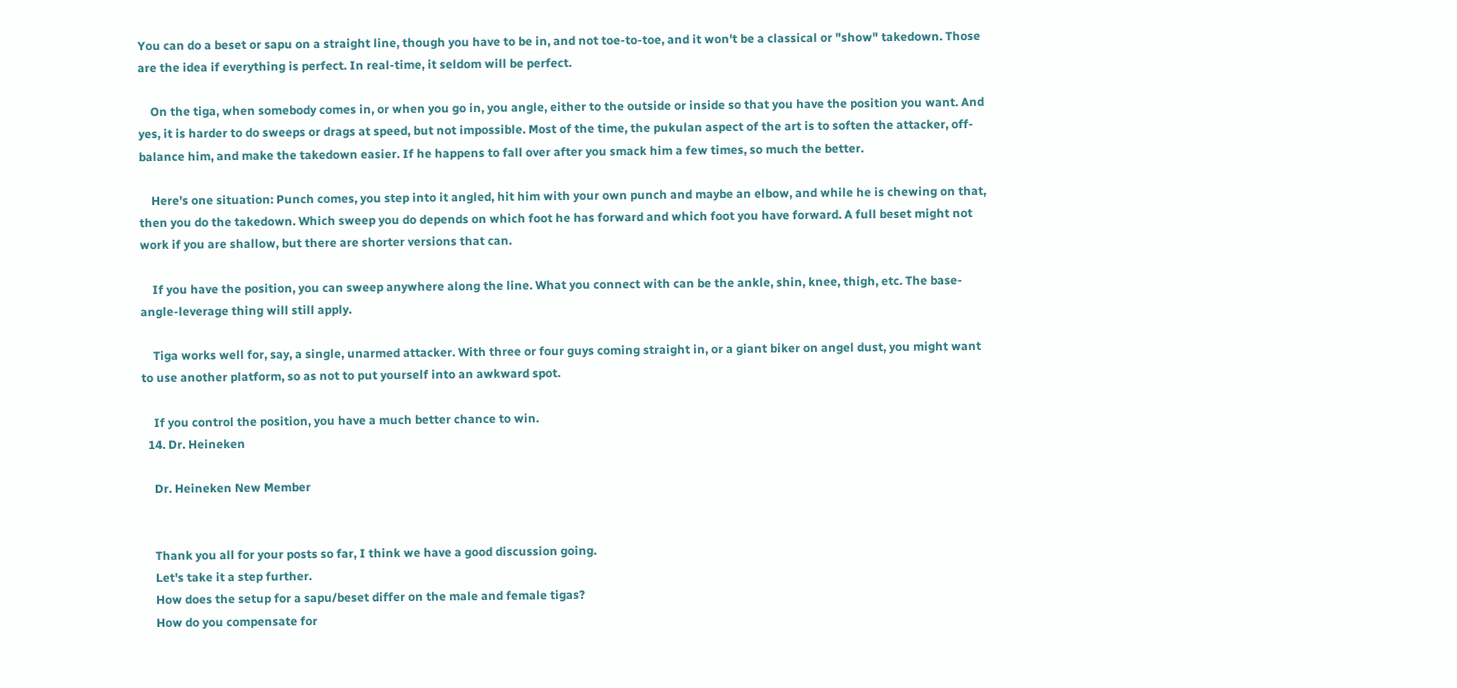You can do a beset or sapu on a straight line, though you have to be in, and not toe-to-toe, and it won't be a classical or "show" takedown. Those are the idea if everything is perfect. In real-time, it seldom will be perfect.

    On the tiga, when somebody comes in, or when you go in, you angle, either to the outside or inside so that you have the position you want. And yes, it is harder to do sweeps or drags at speed, but not impossible. Most of the time, the pukulan aspect of the art is to soften the attacker, off-balance him, and make the takedown easier. If he happens to fall over after you smack him a few times, so much the better.

    Here's one situation: Punch comes, you step into it angled, hit him with your own punch and maybe an elbow, and while he is chewing on that, then you do the takedown. Which sweep you do depends on which foot he has forward and which foot you have forward. A full beset might not work if you are shallow, but there are shorter versions that can.

    If you have the position, you can sweep anywhere along the line. What you connect with can be the ankle, shin, knee, thigh, etc. The base-angle-leverage thing will still apply.

    Tiga works well for, say, a single, unarmed attacker. With three or four guys coming straight in, or a giant biker on angel dust, you might want to use another platform, so as not to put yourself into an awkward spot.

    If you control the position, you have a much better chance to win.
  14. Dr. Heineken

    Dr. Heineken New Member


    Thank you all for your posts so far, I think we have a good discussion going.
    Let's take it a step further.
    How does the setup for a sapu/beset differ on the male and female tigas?
    How do you compensate for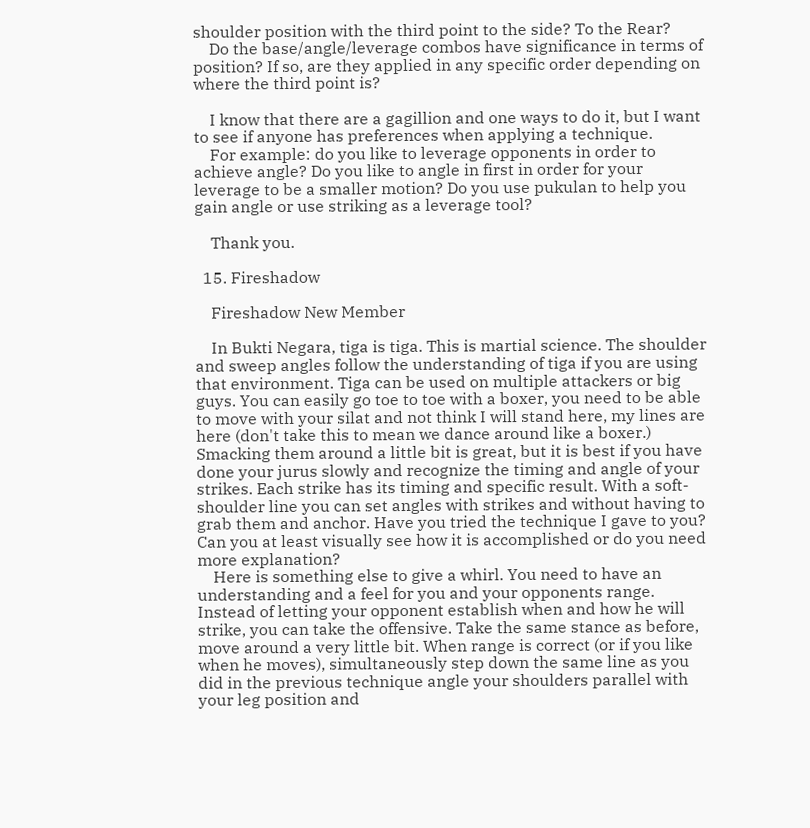shoulder position with the third point to the side? To the Rear?
    Do the base/angle/leverage combos have significance in terms of position? If so, are they applied in any specific order depending on where the third point is?

    I know that there are a gagillion and one ways to do it, but I want to see if anyone has preferences when applying a technique.
    For example: do you like to leverage opponents in order to achieve angle? Do you like to angle in first in order for your leverage to be a smaller motion? Do you use pukulan to help you gain angle or use striking as a leverage tool?

    Thank you.

  15. Fireshadow

    Fireshadow New Member

    In Bukti Negara, tiga is tiga. This is martial science. The shoulder and sweep angles follow the understanding of tiga if you are using that environment. Tiga can be used on multiple attackers or big guys. You can easily go toe to toe with a boxer, you need to be able to move with your silat and not think I will stand here, my lines are here (don't take this to mean we dance around like a boxer.) Smacking them around a little bit is great, but it is best if you have done your jurus slowly and recognize the timing and angle of your strikes. Each strike has its timing and specific result. With a soft-shoulder line you can set angles with strikes and without having to grab them and anchor. Have you tried the technique I gave to you? Can you at least visually see how it is accomplished or do you need more explanation?
    Here is something else to give a whirl. You need to have an understanding and a feel for you and your opponents range. Instead of letting your opponent establish when and how he will strike, you can take the offensive. Take the same stance as before, move around a very little bit. When range is correct (or if you like when he moves), simultaneously step down the same line as you did in the previous technique angle your shoulders parallel with your leg position and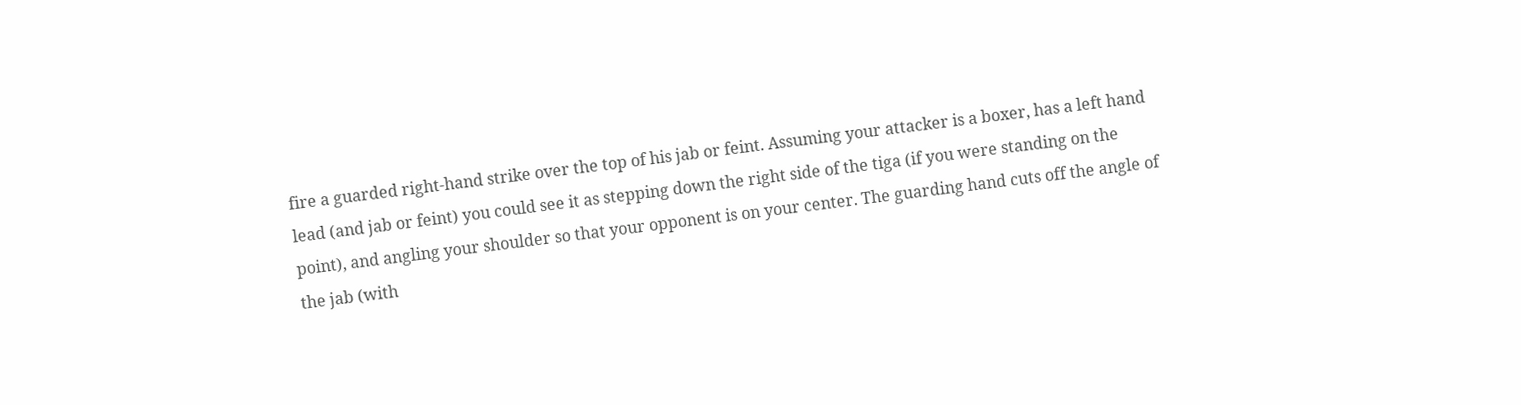fire a guarded right-hand strike over the top of his jab or feint. Assuming your attacker is a boxer, has a left hand lead (and jab or feint) you could see it as stepping down the right side of the tiga (if you were standing on the point), and angling your shoulder so that your opponent is on your center. The guarding hand cuts off the angle of the jab (with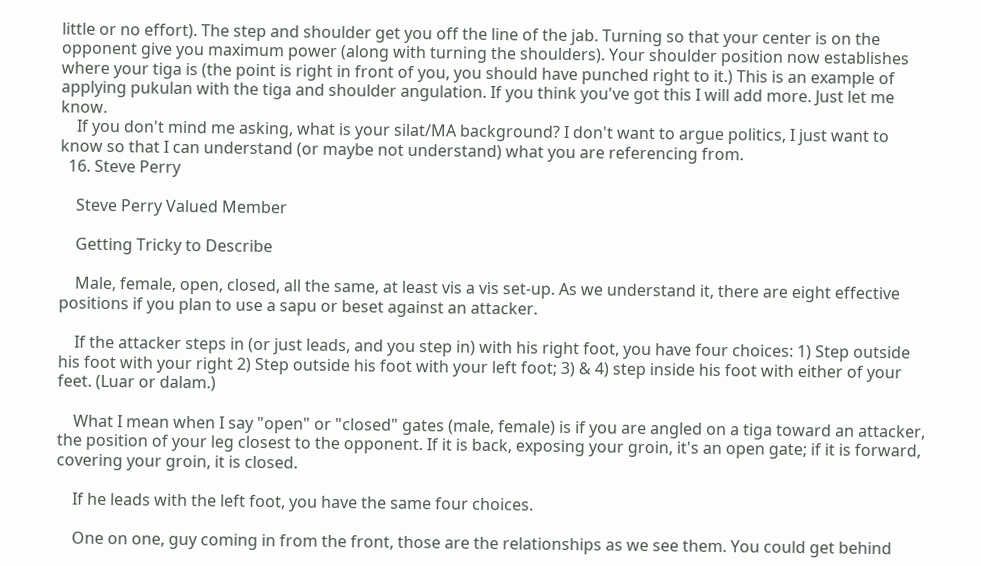little or no effort). The step and shoulder get you off the line of the jab. Turning so that your center is on the opponent give you maximum power (along with turning the shoulders). Your shoulder position now establishes where your tiga is (the point is right in front of you, you should have punched right to it.) This is an example of applying pukulan with the tiga and shoulder angulation. If you think you've got this I will add more. Just let me know.
    If you don't mind me asking, what is your silat/MA background? I don't want to argue politics, I just want to know so that I can understand (or maybe not understand) what you are referencing from.
  16. Steve Perry

    Steve Perry Valued Member

    Getting Tricky to Describe

    Male, female, open, closed, all the same, at least vis a vis set-up. As we understand it, there are eight effective positions if you plan to use a sapu or beset against an attacker.

    If the attacker steps in (or just leads, and you step in) with his right foot, you have four choices: 1) Step outside his foot with your right 2) Step outside his foot with your left foot; 3) & 4) step inside his foot with either of your feet. (Luar or dalam.)

    What I mean when I say "open" or "closed" gates (male, female) is if you are angled on a tiga toward an attacker, the position of your leg closest to the opponent. If it is back, exposing your groin, it's an open gate; if it is forward, covering your groin, it is closed.

    If he leads with the left foot, you have the same four choices.

    One on one, guy coming in from the front, those are the relationships as we see them. You could get behind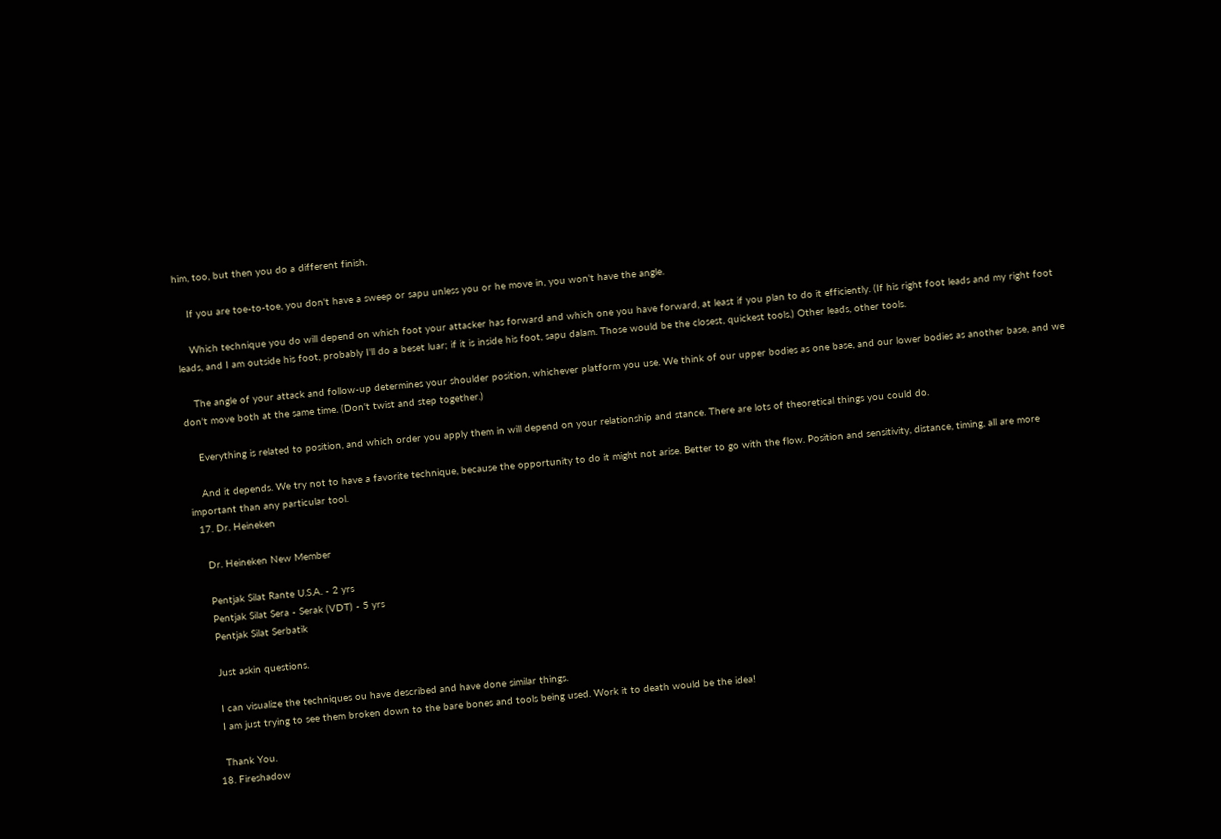him, too, but then you do a different finish.

    If you are toe-to-toe, you don't have a sweep or sapu unless you or he move in, you won't have the angle.

    Which technique you do will depend on which foot your attacker has forward and which one you have forward, at least if you plan to do it efficiently. (If his right foot leads and my right foot leads, and I am outside his foot, probably I'll do a beset luar; if it is inside his foot, sapu dalam. Those would be the closest, quickest tools.) Other leads, other tools.

    The angle of your attack and follow-up determines your shoulder position, whichever platform you use. We think of our upper bodies as one base, and our lower bodies as another base, and we don't move both at the same time. (Don't twist and step together.)

    Everything is related to position, and which order you apply them in will depend on your relationship and stance. There are lots of theoretical things you could do.

    And it depends. We try not to have a favorite technique, because the opportunity to do it might not arise. Better to go with the flow. Position and sensitivity, distance, timing, all are more important than any particular tool.
  17. Dr. Heineken

    Dr. Heineken New Member

    Pentjak Silat Rante U.S.A. - 2 yrs
    Pentjak Silat Sera - Serak (VDT) - 5 yrs
    Pentjak Silat Serbatik

    Just askin questions.

    I can visualize the techniques ou have described and have done similar things.
    I am just trying to see them broken down to the bare bones and tools being used. Work it to death would be the idea!

    Thank You.
  18. Fireshadow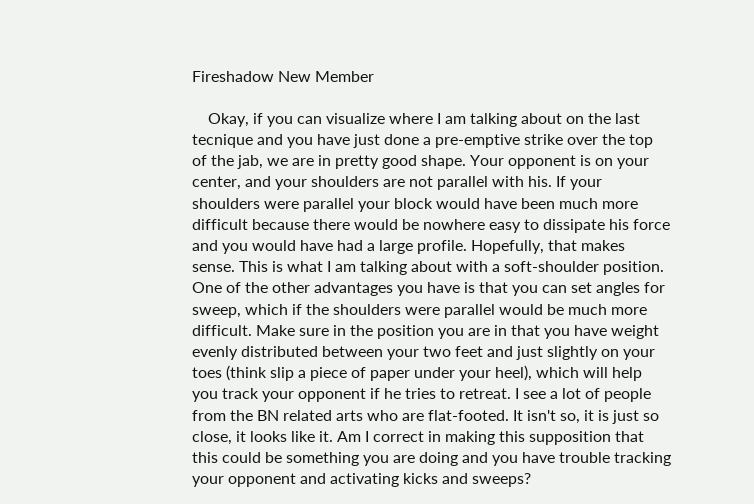Fireshadow New Member

    Okay, if you can visualize where I am talking about on the last tecnique and you have just done a pre-emptive strike over the top of the jab, we are in pretty good shape. Your opponent is on your center, and your shoulders are not parallel with his. If your shoulders were parallel your block would have been much more difficult because there would be nowhere easy to dissipate his force and you would have had a large profile. Hopefully, that makes sense. This is what I am talking about with a soft-shoulder position. One of the other advantages you have is that you can set angles for sweep, which if the shoulders were parallel would be much more difficult. Make sure in the position you are in that you have weight evenly distributed between your two feet and just slightly on your toes (think slip a piece of paper under your heel), which will help you track your opponent if he tries to retreat. I see a lot of people from the BN related arts who are flat-footed. It isn't so, it is just so close, it looks like it. Am I correct in making this supposition that this could be something you are doing and you have trouble tracking your opponent and activating kicks and sweeps?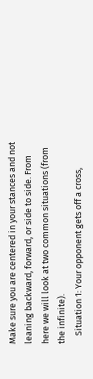Make sure you are centered in your stances and not leaning backward, forward, or side to side. From here we will look at two common situations (from the infinite).
    Situation 1: Your opponent gets off a cross,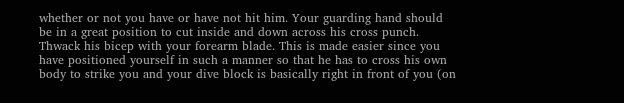whether or not you have or have not hit him. Your guarding hand should be in a great position to cut inside and down across his cross punch. Thwack his bicep with your forearm blade. This is made easier since you have positioned yourself in such a manner so that he has to cross his own body to strike you and your dive block is basically right in front of you (on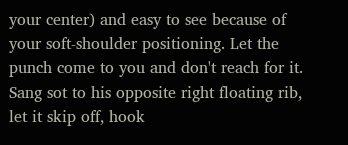your center) and easy to see because of your soft-shoulder positioning. Let the punch come to you and don't reach for it. Sang sot to his opposite right floating rib, let it skip off, hook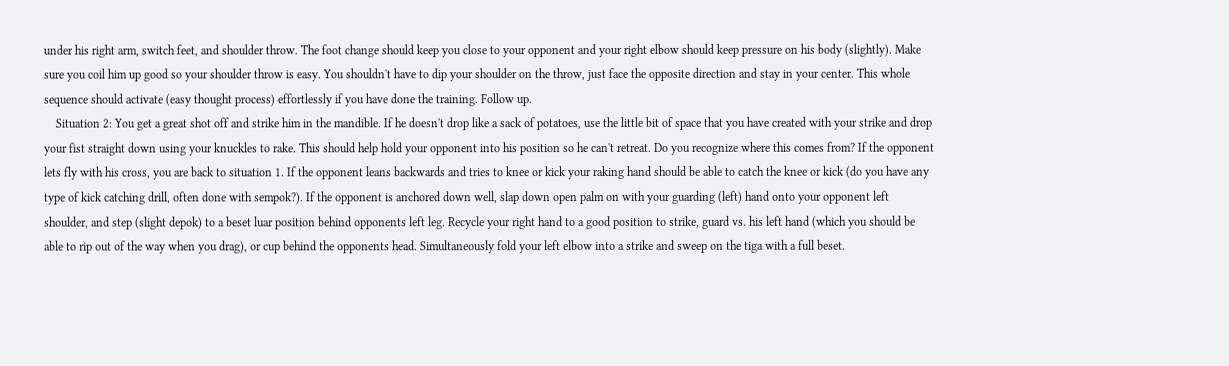under his right arm, switch feet, and shoulder throw. The foot change should keep you close to your opponent and your right elbow should keep pressure on his body (slightly). Make sure you coil him up good so your shoulder throw is easy. You shouldn't have to dip your shoulder on the throw, just face the opposite direction and stay in your center. This whole sequence should activate (easy thought process) effortlessly if you have done the training. Follow up.
    Situation 2: You get a great shot off and strike him in the mandible. If he doesn't drop like a sack of potatoes, use the little bit of space that you have created with your strike and drop your fist straight down using your knuckles to rake. This should help hold your opponent into his position so he can't retreat. Do you recognize where this comes from? If the opponent lets fly with his cross, you are back to situation 1. If the opponent leans backwards and tries to knee or kick your raking hand should be able to catch the knee or kick (do you have any type of kick catching drill, often done with sempok?). If the opponent is anchored down well, slap down open palm on with your guarding (left) hand onto your opponent left shoulder, and step (slight depok) to a beset luar position behind opponents left leg. Recycle your right hand to a good position to strike, guard vs. his left hand (which you should be able to rip out of the way when you drag), or cup behind the opponents head. Simultaneously fold your left elbow into a strike and sweep on the tiga with a full beset.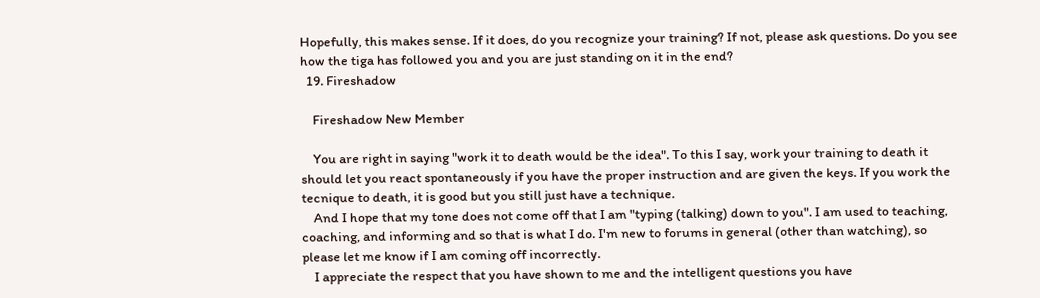Hopefully, this makes sense. If it does, do you recognize your training? If not, please ask questions. Do you see how the tiga has followed you and you are just standing on it in the end?
  19. Fireshadow

    Fireshadow New Member

    You are right in saying "work it to death would be the idea". To this I say, work your training to death it should let you react spontaneously if you have the proper instruction and are given the keys. If you work the tecnique to death, it is good but you still just have a technique.
    And I hope that my tone does not come off that I am "typing (talking) down to you". I am used to teaching, coaching, and informing and so that is what I do. I'm new to forums in general (other than watching), so please let me know if I am coming off incorrectly.
    I appreciate the respect that you have shown to me and the intelligent questions you have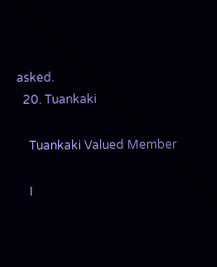asked.
  20. Tuankaki

    Tuankaki Valued Member

    I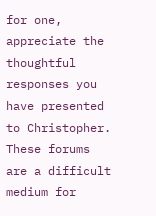for one, appreciate the thoughtful responses you have presented to Christopher. These forums are a difficult medium for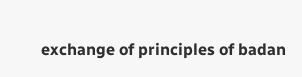exchange of principles of badan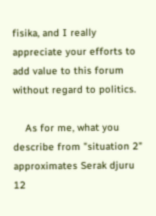fisika, and I really appreciate your efforts to add value to this forum without regard to politics.

    As for me, what you describe from "situation 2" approximates Serak djuru 12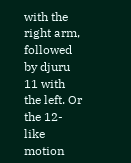with the right arm, followed by djuru 11 with the left. Or the 12-like motion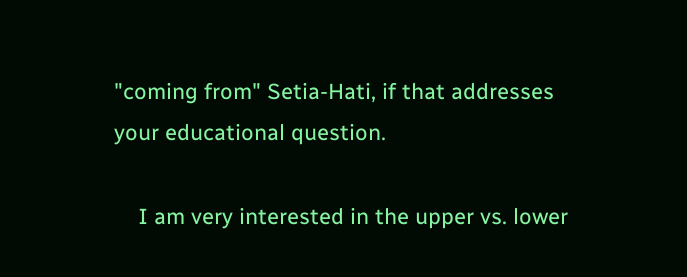"coming from" Setia-Hati, if that addresses your educational question.

    I am very interested in the upper vs. lower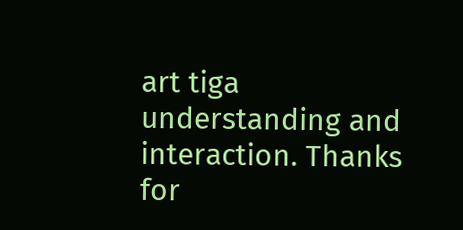art tiga understanding and interaction. Thanks for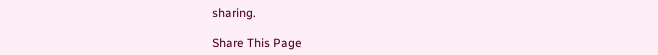sharing.

Share This Page